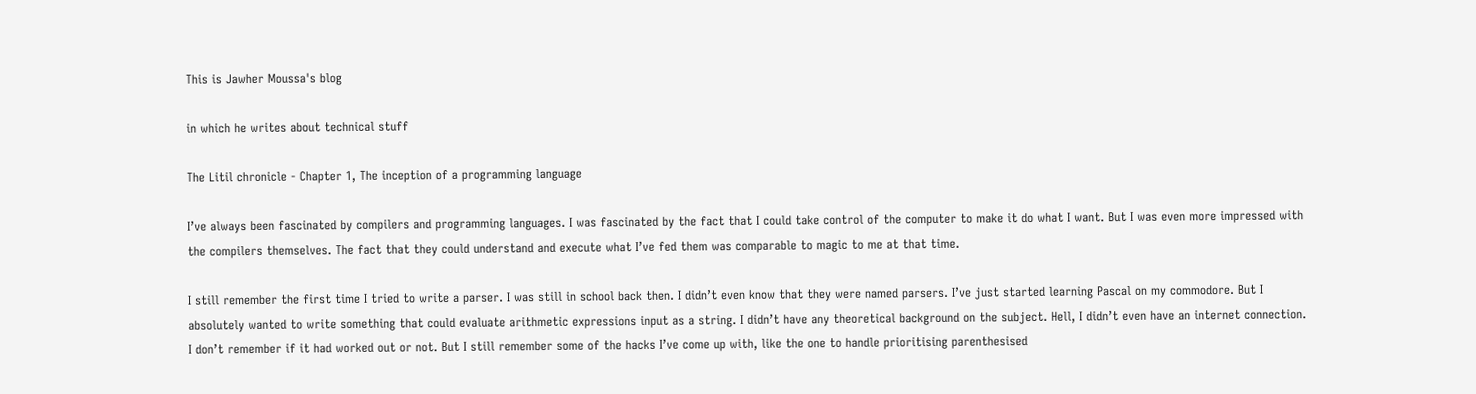This is Jawher Moussa's blog

in which he writes about technical stuff

The Litil chronicle - Chapter 1, The inception of a programming language

I’ve always been fascinated by compilers and programming languages. I was fascinated by the fact that I could take control of the computer to make it do what I want. But I was even more impressed with the compilers themselves. The fact that they could understand and execute what I’ve fed them was comparable to magic to me at that time.

I still remember the first time I tried to write a parser. I was still in school back then. I didn’t even know that they were named parsers. I’ve just started learning Pascal on my commodore. But I absolutely wanted to write something that could evaluate arithmetic expressions input as a string. I didn’t have any theoretical background on the subject. Hell, I didn’t even have an internet connection. I don’t remember if it had worked out or not. But I still remember some of the hacks I’ve come up with, like the one to handle prioritising parenthesised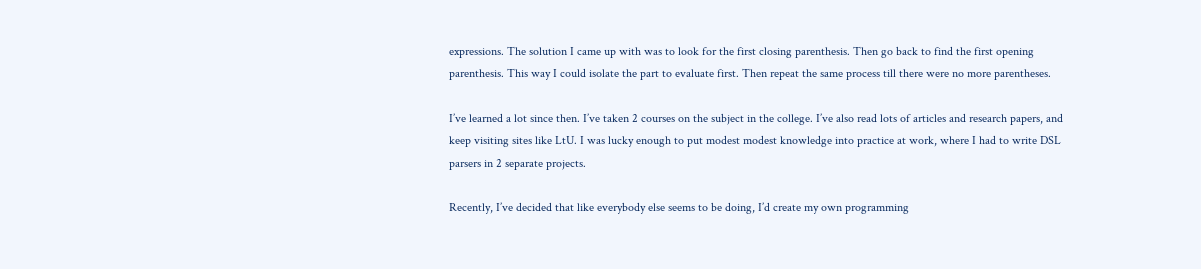expressions. The solution I came up with was to look for the first closing parenthesis. Then go back to find the first opening parenthesis. This way I could isolate the part to evaluate first. Then repeat the same process till there were no more parentheses.

I’ve learned a lot since then. I’ve taken 2 courses on the subject in the college. I’ve also read lots of articles and research papers, and keep visiting sites like LtU. I was lucky enough to put modest modest knowledge into practice at work, where I had to write DSL parsers in 2 separate projects.

Recently, I’ve decided that like everybody else seems to be doing, I’d create my own programming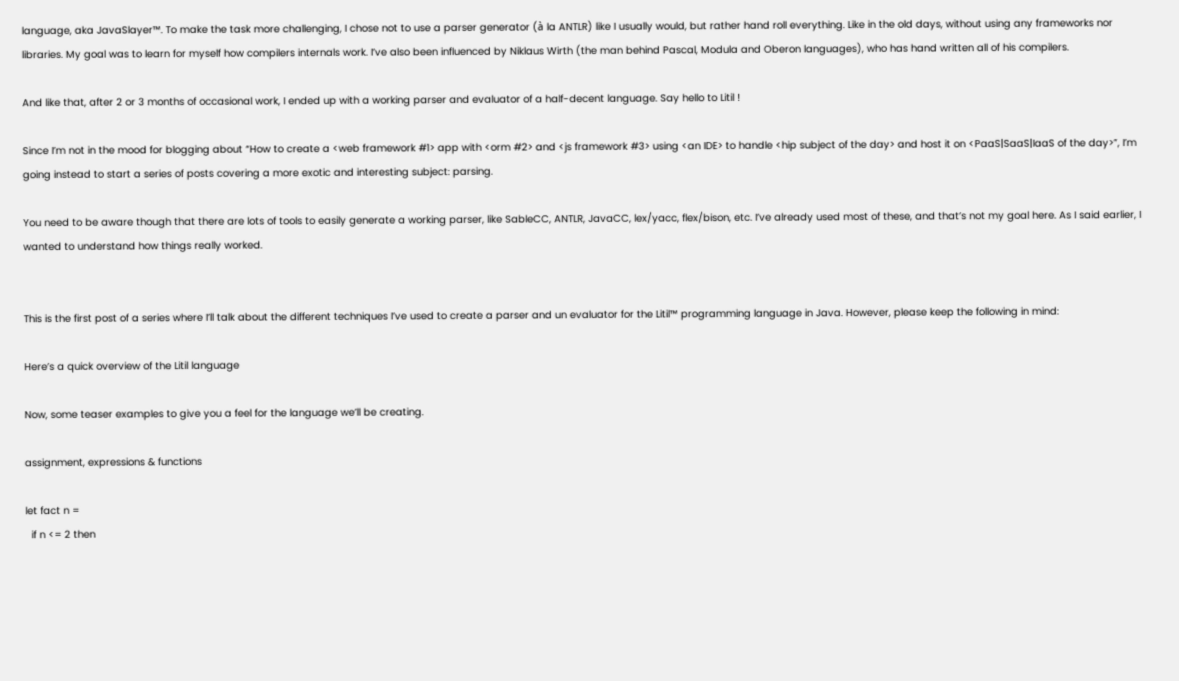language, aka JavaSlayer™. To make the task more challenging, I chose not to use a parser generator (à la ANTLR) like I usually would, but rather hand roll everything. Like in the old days, without using any frameworks nor libraries. My goal was to learn for myself how compilers internals work. I’ve also been influenced by Niklaus Wirth (the man behind Pascal, Modula and Oberon languages), who has hand written all of his compilers.

And like that, after 2 or 3 months of occasional work, I ended up with a working parser and evaluator of a half-decent language. Say hello to Litil !

Since I’m not in the mood for blogging about “How to create a <web framework #1> app with <orm #2> and <js framework #3> using <an IDE> to handle <hip subject of the day> and host it on <PaaS|SaaS|IaaS of the day>”, I’m going instead to start a series of posts covering a more exotic and interesting subject: parsing.

You need to be aware though that there are lots of tools to easily generate a working parser, like SableCC, ANTLR, JavaCC, lex/yacc, flex/bison, etc. I’ve already used most of these, and that’s not my goal here. As I said earlier, I wanted to understand how things really worked.


This is the first post of a series where I’ll talk about the different techniques I’ve used to create a parser and un evaluator for the Litil™ programming language in Java. However, please keep the following in mind:

Here’s a quick overview of the Litil language

Now, some teaser examples to give you a feel for the language we’ll be creating.

assignment, expressions & functions

let fact n =
  if n <= 2 then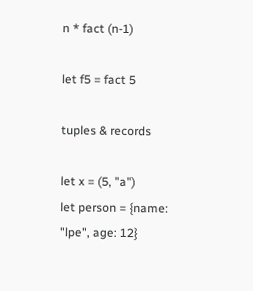n * fact (n-1)

let f5 = fact 5

tuples & records

let x = (5, "a")
let person = {name: "lpe", age: 12}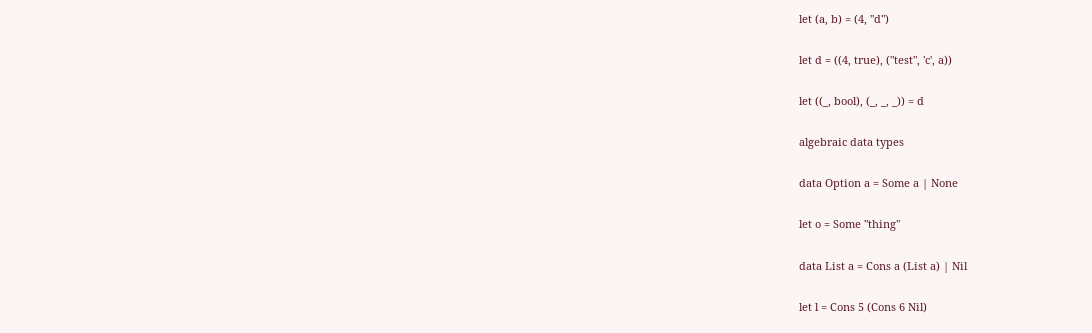let (a, b) = (4, "d")

let d = ((4, true), ("test", 'c', a))

let ((_, bool), (_, _, _)) = d

algebraic data types

data Option a = Some a | None

let o = Some "thing"

data List a = Cons a (List a) | Nil

let l = Cons 5 (Cons 6 Nil)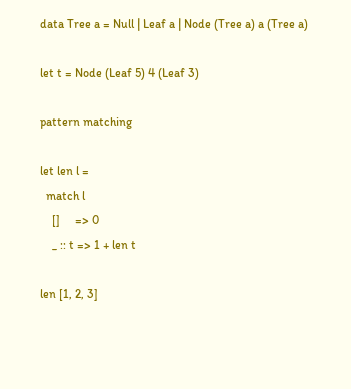data Tree a = Null | Leaf a | Node (Tree a) a (Tree a)

let t = Node (Leaf 5) 4 (Leaf 3)

pattern matching

let len l =
  match l
    []     => 0
    _ :: t => 1 + len t

len [1, 2, 3]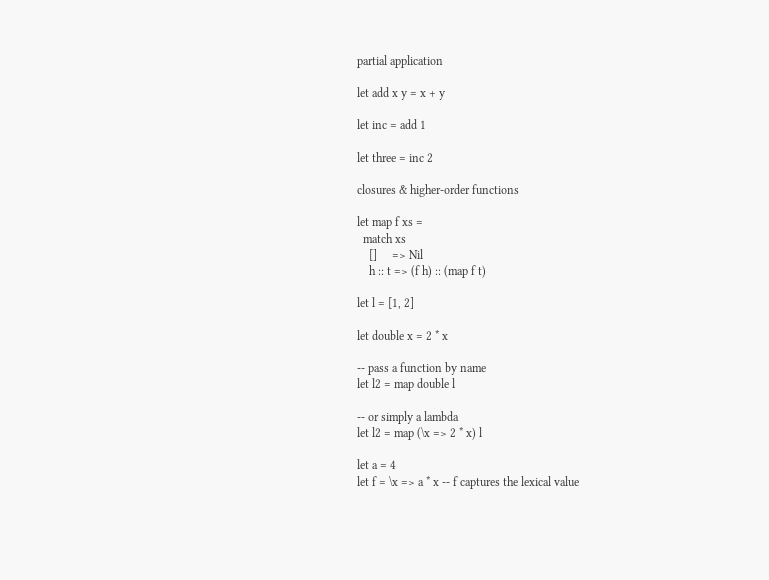partial application

let add x y = x + y

let inc = add 1

let three = inc 2

closures & higher-order functions

let map f xs =
  match xs
    []     => Nil
    h :: t => (f h) :: (map f t)

let l = [1, 2]

let double x = 2 * x

-- pass a function by name
let l2 = map double l

-- or simply a lambda
let l2 = map (\x => 2 * x) l

let a = 4
let f = \x => a * x -- f captures the lexical value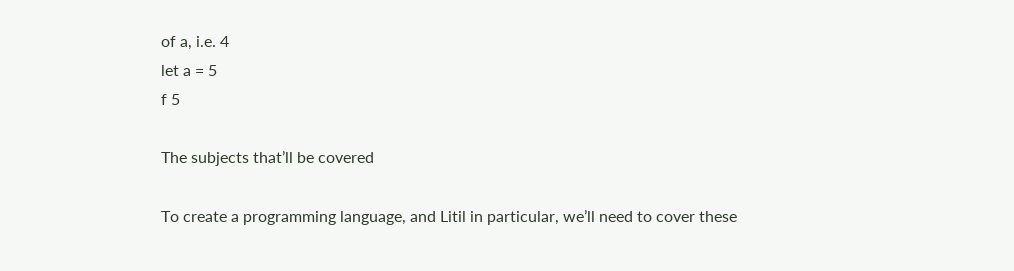of a, i.e. 4
let a = 5
f 5

The subjects that’ll be covered

To create a programming language, and Litil in particular, we’ll need to cover these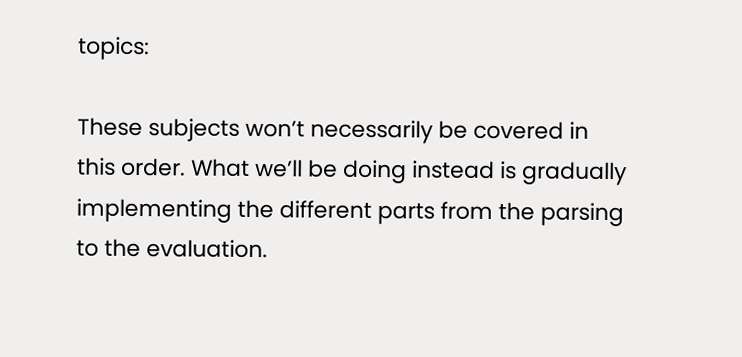topics:

These subjects won’t necessarily be covered in this order. What we’ll be doing instead is gradually implementing the different parts from the parsing to the evaluation.